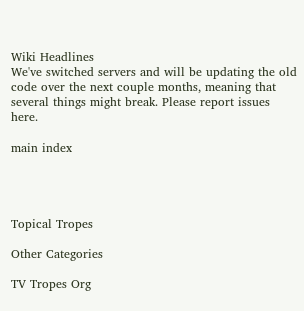Wiki Headlines
We've switched servers and will be updating the old code over the next couple months, meaning that several things might break. Please report issues here.

main index




Topical Tropes

Other Categories

TV Tropes Org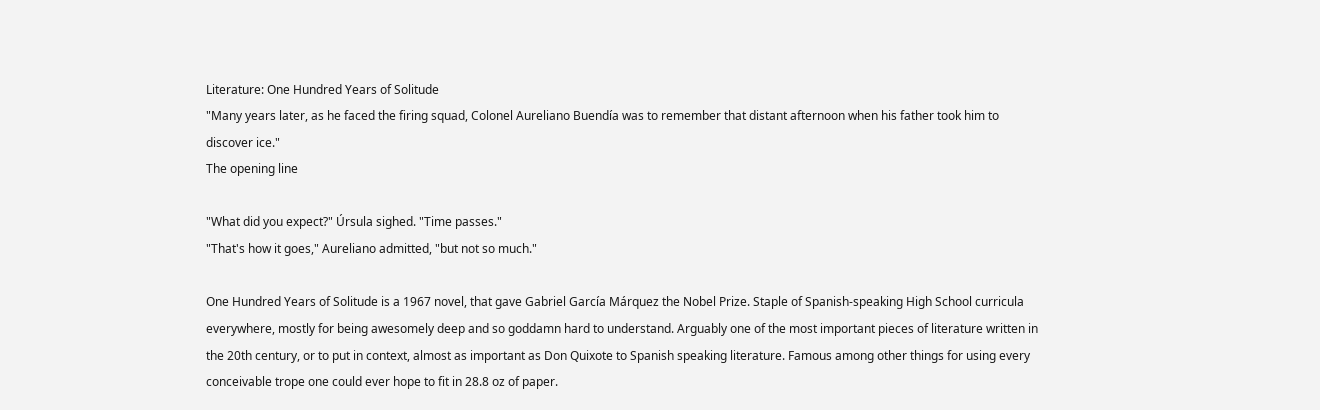Literature: One Hundred Years of Solitude
"Many years later, as he faced the firing squad, Colonel Aureliano Buendía was to remember that distant afternoon when his father took him to discover ice."
The opening line

"What did you expect?" Úrsula sighed. "Time passes."
"That's how it goes," Aureliano admitted, "but not so much."

One Hundred Years of Solitude is a 1967 novel, that gave Gabriel García Márquez the Nobel Prize. Staple of Spanish-speaking High School curricula everywhere, mostly for being awesomely deep and so goddamn hard to understand. Arguably one of the most important pieces of literature written in the 20th century, or to put in context, almost as important as Don Quixote to Spanish speaking literature. Famous among other things for using every conceivable trope one could ever hope to fit in 28.8 oz of paper.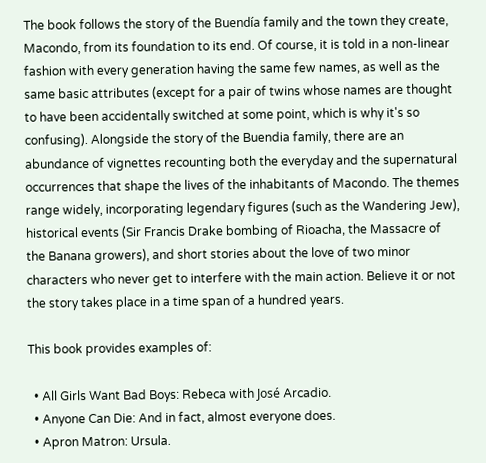The book follows the story of the Buendía family and the town they create, Macondo, from its foundation to its end. Of course, it is told in a non-linear fashion with every generation having the same few names, as well as the same basic attributes (except for a pair of twins whose names are thought to have been accidentally switched at some point, which is why it's so confusing). Alongside the story of the Buendia family, there are an abundance of vignettes recounting both the everyday and the supernatural occurrences that shape the lives of the inhabitants of Macondo. The themes range widely, incorporating legendary figures (such as the Wandering Jew), historical events (Sir Francis Drake bombing of Rioacha, the Massacre of the Banana growers), and short stories about the love of two minor characters who never get to interfere with the main action. Believe it or not the story takes place in a time span of a hundred years.

This book provides examples of:

  • All Girls Want Bad Boys: Rebeca with José Arcadio.
  • Anyone Can Die: And in fact, almost everyone does.
  • Apron Matron: Ursula.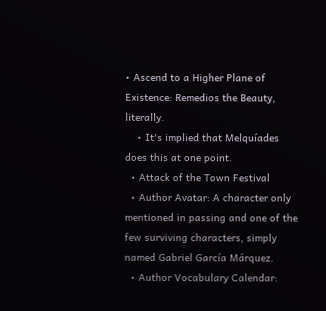• Ascend to a Higher Plane of Existence: Remedios the Beauty, literally.
    • It's implied that Melquíades does this at one point.
  • Attack of the Town Festival
  • Author Avatar: A character only mentioned in passing and one of the few surviving characters, simply named Gabriel García Márquez.
  • Author Vocabulary Calendar: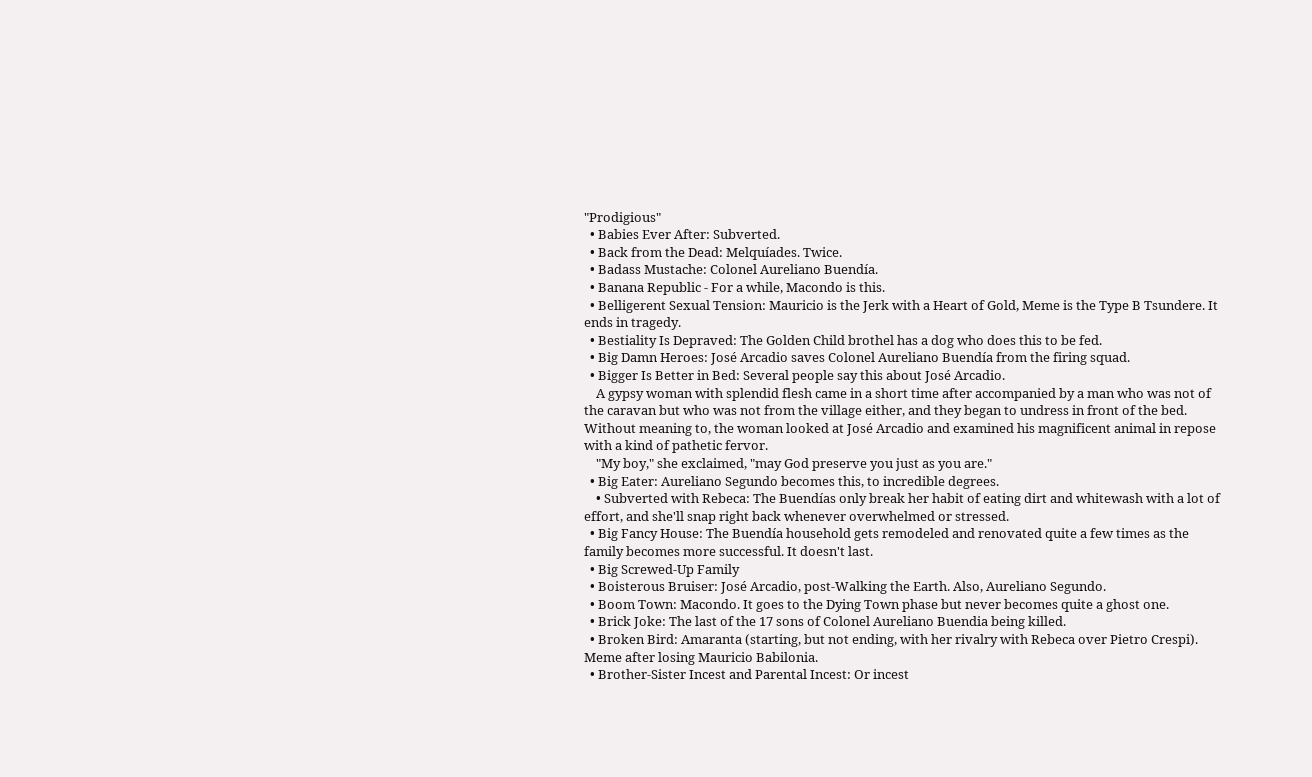"Prodigious"
  • Babies Ever After: Subverted.
  • Back from the Dead: Melquíades. Twice.
  • Badass Mustache: Colonel Aureliano Buendía.
  • Banana Republic - For a while, Macondo is this.
  • Belligerent Sexual Tension: Mauricio is the Jerk with a Heart of Gold, Meme is the Type B Tsundere. It ends in tragedy.
  • Bestiality Is Depraved: The Golden Child brothel has a dog who does this to be fed.
  • Big Damn Heroes: José Arcadio saves Colonel Aureliano Buendía from the firing squad.
  • Bigger Is Better in Bed: Several people say this about José Arcadio.
    A gypsy woman with splendid flesh came in a short time after accompanied by a man who was not of the caravan but who was not from the village either, and they began to undress in front of the bed. Without meaning to, the woman looked at José Arcadio and examined his magnificent animal in repose with a kind of pathetic fervor.
    "My boy," she exclaimed, "may God preserve you just as you are."
  • Big Eater: Aureliano Segundo becomes this, to incredible degrees.
    • Subverted with Rebeca: The Buendías only break her habit of eating dirt and whitewash with a lot of effort, and she'll snap right back whenever overwhelmed or stressed.
  • Big Fancy House: The Buendía household gets remodeled and renovated quite a few times as the family becomes more successful. It doesn't last.
  • Big Screwed-Up Family
  • Boisterous Bruiser: José Arcadio, post-Walking the Earth. Also, Aureliano Segundo.
  • Boom Town: Macondo. It goes to the Dying Town phase but never becomes quite a ghost one.
  • Brick Joke: The last of the 17 sons of Colonel Aureliano Buendia being killed.
  • Broken Bird: Amaranta (starting, but not ending, with her rivalry with Rebeca over Pietro Crespi). Meme after losing Mauricio Babilonia.
  • Brother-Sister Incest and Parental Incest: Or incest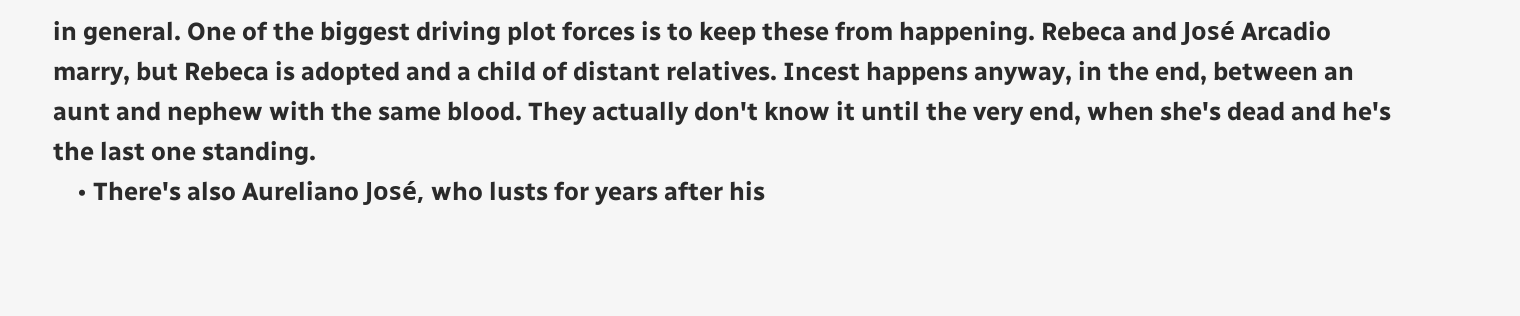in general. One of the biggest driving plot forces is to keep these from happening. Rebeca and José Arcadio marry, but Rebeca is adopted and a child of distant relatives. Incest happens anyway, in the end, between an aunt and nephew with the same blood. They actually don't know it until the very end, when she's dead and he's the last one standing.
    • There's also Aureliano José, who lusts for years after his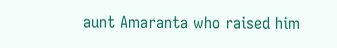aunt Amaranta who raised him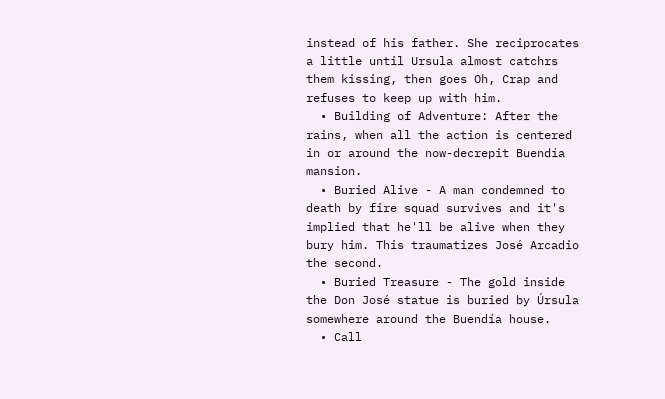instead of his father. She reciprocates a little until Ursula almost catchrs them kissing, then goes Oh, Crap and refuses to keep up with him.
  • Building of Adventure: After the rains, when all the action is centered in or around the now-decrepit Buendía mansion.
  • Buried Alive - A man condemned to death by fire squad survives and it's implied that he'll be alive when they bury him. This traumatizes José Arcadio the second.
  • Buried Treasure - The gold inside the Don José statue is buried by Úrsula somewhere around the Buendía house.
  • Call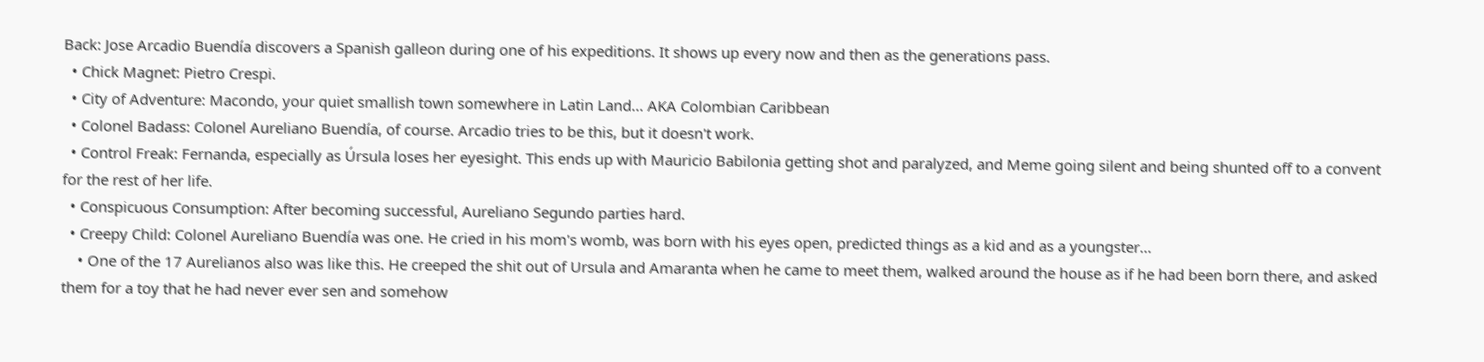Back: Jose Arcadio Buendía discovers a Spanish galleon during one of his expeditions. It shows up every now and then as the generations pass.
  • Chick Magnet: Pietro Crespi.
  • City of Adventure: Macondo, your quiet smallish town somewhere in Latin Land... AKA Colombian Caribbean
  • Colonel Badass: Colonel Aureliano Buendía, of course. Arcadio tries to be this, but it doesn't work.
  • Control Freak: Fernanda, especially as Úrsula loses her eyesight. This ends up with Mauricio Babilonia getting shot and paralyzed, and Meme going silent and being shunted off to a convent for the rest of her life.
  • Conspicuous Consumption: After becoming successful, Aureliano Segundo parties hard.
  • Creepy Child: Colonel Aureliano Buendía was one. He cried in his mom's womb, was born with his eyes open, predicted things as a kid and as a youngster…
    • One of the 17 Aurelianos also was like this. He creeped the shit out of Ursula and Amaranta when he came to meet them, walked around the house as if he had been born there, and asked them for a toy that he had never ever sen and somehow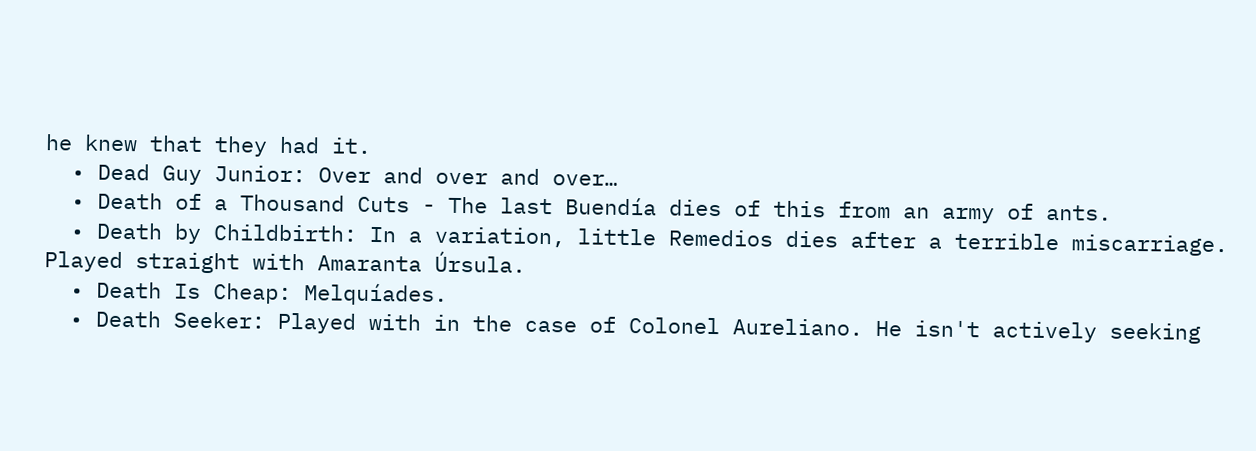he knew that they had it.
  • Dead Guy Junior: Over and over and over…
  • Death of a Thousand Cuts - The last Buendía dies of this from an army of ants.
  • Death by Childbirth: In a variation, little Remedios dies after a terrible miscarriage. Played straight with Amaranta Úrsula.
  • Death Is Cheap: Melquíades.
  • Death Seeker: Played with in the case of Colonel Aureliano. He isn't actively seeking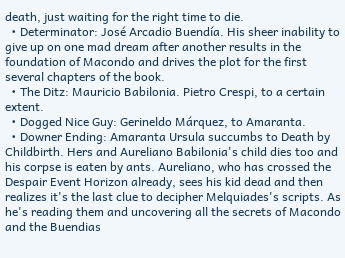death, just waiting for the right time to die.
  • Determinator: José Arcadio Buendía. His sheer inability to give up on one mad dream after another results in the foundation of Macondo and drives the plot for the first several chapters of the book.
  • The Ditz: Mauricio Babilonia. Pietro Crespi, to a certain extent.
  • Dogged Nice Guy: Gerineldo Márquez, to Amaranta.
  • Downer Ending: Amaranta Ursula succumbs to Death by Childbirth. Hers and Aureliano Babilonia's child dies too and his corpse is eaten by ants. Aureliano, who has crossed the Despair Event Horizon already, sees his kid dead and then realizes it's the last clue to decipher Melquiades's scripts. As he's reading them and uncovering all the secrets of Macondo and the Buendias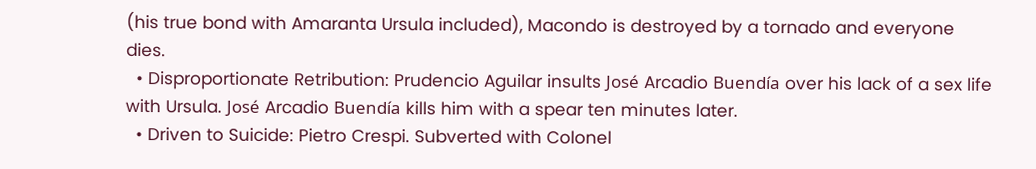(his true bond with Amaranta Ursula included), Macondo is destroyed by a tornado and everyone dies.
  • Disproportionate Retribution: Prudencio Aguilar insults José Arcadio Buendía over his lack of a sex life with Ursula. José Arcadio Buendía kills him with a spear ten minutes later.
  • Driven to Suicide: Pietro Crespi. Subverted with Colonel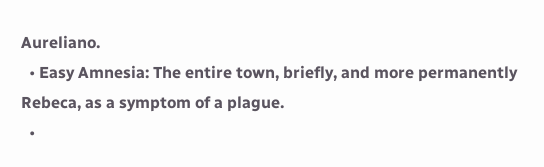Aureliano.
  • Easy Amnesia: The entire town, briefly, and more permanently Rebeca, as a symptom of a plague.
  •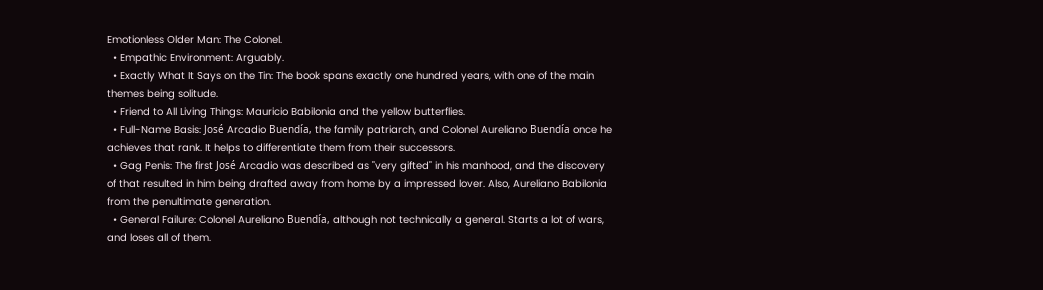Emotionless Older Man: The Colonel.
  • Empathic Environment: Arguably.
  • Exactly What It Says on the Tin: The book spans exactly one hundred years, with one of the main themes being solitude.
  • Friend to All Living Things: Mauricio Babilonia and the yellow butterflies.
  • Full-Name Basis: José Arcadio Buendía, the family patriarch, and Colonel Aureliano Buendía once he achieves that rank. It helps to differentiate them from their successors.
  • Gag Penis: The first José Arcadio was described as "very gifted" in his manhood, and the discovery of that resulted in him being drafted away from home by a impressed lover. Also, Aureliano Babilonia from the penultimate generation.
  • General Failure: Colonel Aureliano Buendía, although not technically a general. Starts a lot of wars, and loses all of them.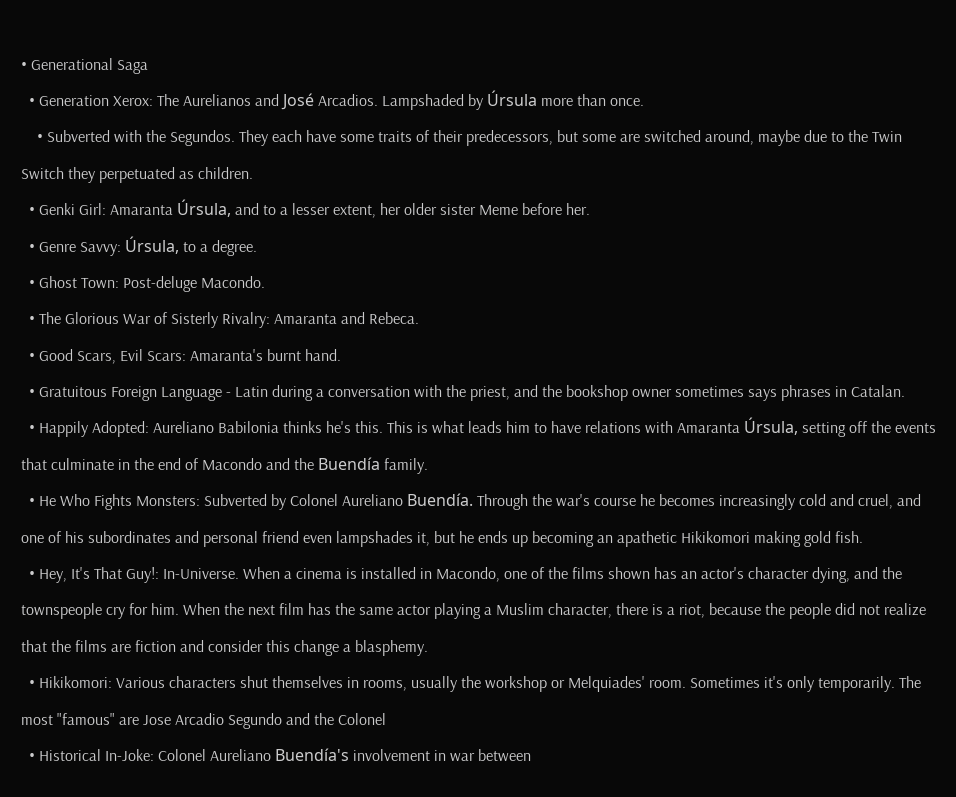• Generational Saga
  • Generation Xerox: The Aurelianos and José Arcadios. Lampshaded by Úrsula more than once.
    • Subverted with the Segundos. They each have some traits of their predecessors, but some are switched around, maybe due to the Twin Switch they perpetuated as children.
  • Genki Girl: Amaranta Úrsula, and to a lesser extent, her older sister Meme before her.
  • Genre Savvy: Úrsula, to a degree.
  • Ghost Town: Post-deluge Macondo.
  • The Glorious War of Sisterly Rivalry: Amaranta and Rebeca.
  • Good Scars, Evil Scars: Amaranta's burnt hand.
  • Gratuitous Foreign Language - Latin during a conversation with the priest, and the bookshop owner sometimes says phrases in Catalan.
  • Happily Adopted: Aureliano Babilonia thinks he's this. This is what leads him to have relations with Amaranta Úrsula, setting off the events that culminate in the end of Macondo and the Buendía family.
  • He Who Fights Monsters: Subverted by Colonel Aureliano Buendía. Through the war's course he becomes increasingly cold and cruel, and one of his subordinates and personal friend even lampshades it, but he ends up becoming an apathetic Hikikomori making gold fish.
  • Hey, It's That Guy!: In-Universe. When a cinema is installed in Macondo, one of the films shown has an actor's character dying, and the townspeople cry for him. When the next film has the same actor playing a Muslim character, there is a riot, because the people did not realize that the films are fiction and consider this change a blasphemy.
  • Hikikomori: Various characters shut themselves in rooms, usually the workshop or Melquiades' room. Sometimes it's only temporarily. The most "famous" are Jose Arcadio Segundo and the Colonel
  • Historical In-Joke: Colonel Aureliano Buendía's involvement in war between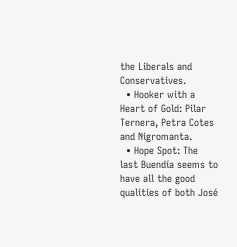the Liberals and Conservatives.
  • Hooker with a Heart of Gold: Pilar Ternera, Petra Cotes and Nigromanta.
  • Hope Spot: The last Buendía seems to have all the good qualities of both José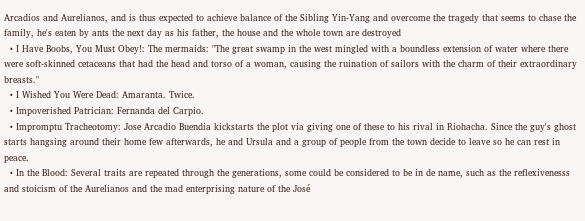Arcadios and Aurelianos, and is thus expected to achieve balance of the Sibling Yin-Yang and overcome the tragedy that seems to chase the family, he's eaten by ants the next day as his father, the house and the whole town are destroyed
  • I Have Boobs, You Must Obey!: The mermaids: "The great swamp in the west mingled with a boundless extension of water where there were soft-skinned cetaceans that had the head and torso of a woman, causing the ruination of sailors with the charm of their extraordinary breasts."
  • I Wished You Were Dead: Amaranta. Twice.
  • Impoverished Patrician: Fernanda del Carpio.
  • Impromptu Tracheotomy: Jose Arcadio Buendia kickstarts the plot via giving one of these to his rival in Riohacha. Since the guy's ghost starts hangsing around their home few afterwards, he and Ursula and a group of people from the town decide to leave so he can rest in peace.
  • In the Blood: Several traits are repeated through the generations, some could be considered to be in de name, such as the reflexivenesss and stoicism of the Aurelianos and the mad enterprising nature of the José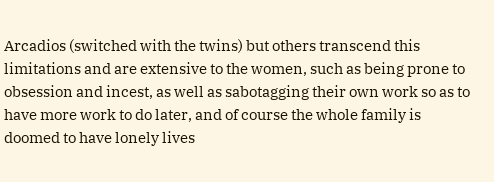Arcadios (switched with the twins) but others transcend this limitations and are extensive to the women, such as being prone to obsession and incest, as well as sabotagging their own work so as to have more work to do later, and of course the whole family is doomed to have lonely lives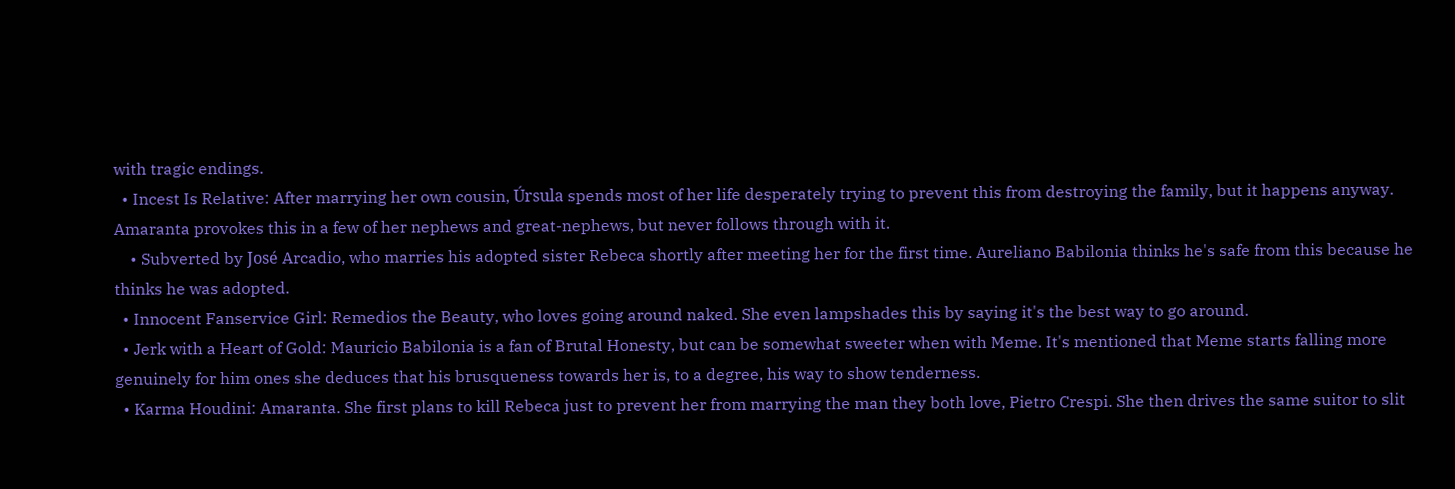with tragic endings.
  • Incest Is Relative: After marrying her own cousin, Úrsula spends most of her life desperately trying to prevent this from destroying the family, but it happens anyway. Amaranta provokes this in a few of her nephews and great-nephews, but never follows through with it.
    • Subverted by José Arcadio, who marries his adopted sister Rebeca shortly after meeting her for the first time. Aureliano Babilonia thinks he's safe from this because he thinks he was adopted.
  • Innocent Fanservice Girl: Remedios the Beauty, who loves going around naked. She even lampshades this by saying it's the best way to go around.
  • Jerk with a Heart of Gold: Mauricio Babilonia is a fan of Brutal Honesty, but can be somewhat sweeter when with Meme. It's mentioned that Meme starts falling more genuinely for him ones she deduces that his brusqueness towards her is, to a degree, his way to show tenderness.
  • Karma Houdini: Amaranta. She first plans to kill Rebeca just to prevent her from marrying the man they both love, Pietro Crespi. She then drives the same suitor to slit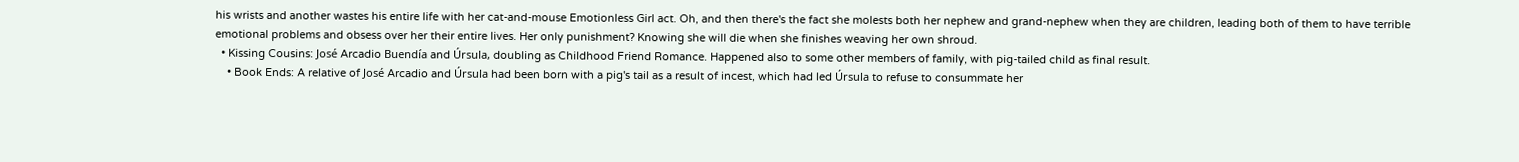his wrists and another wastes his entire life with her cat-and-mouse Emotionless Girl act. Oh, and then there's the fact she molests both her nephew and grand-nephew when they are children, leading both of them to have terrible emotional problems and obsess over her their entire lives. Her only punishment? Knowing she will die when she finishes weaving her own shroud.
  • Kissing Cousins: José Arcadio Buendía and Úrsula, doubling as Childhood Friend Romance. Happened also to some other members of family, with pig-tailed child as final result.
    • Book Ends: A relative of José Arcadio and Úrsula had been born with a pig's tail as a result of incest, which had led Úrsula to refuse to consummate her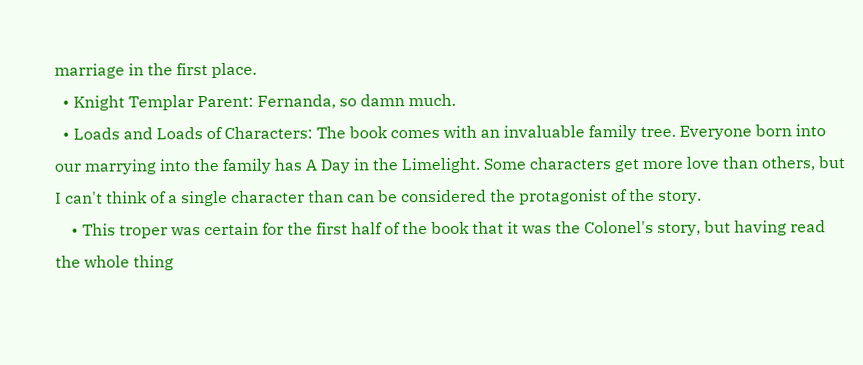marriage in the first place.
  • Knight Templar Parent: Fernanda, so damn much.
  • Loads and Loads of Characters: The book comes with an invaluable family tree. Everyone born into our marrying into the family has A Day in the Limelight. Some characters get more love than others, but I can't think of a single character than can be considered the protagonist of the story.
    • This troper was certain for the first half of the book that it was the Colonel's story, but having read the whole thing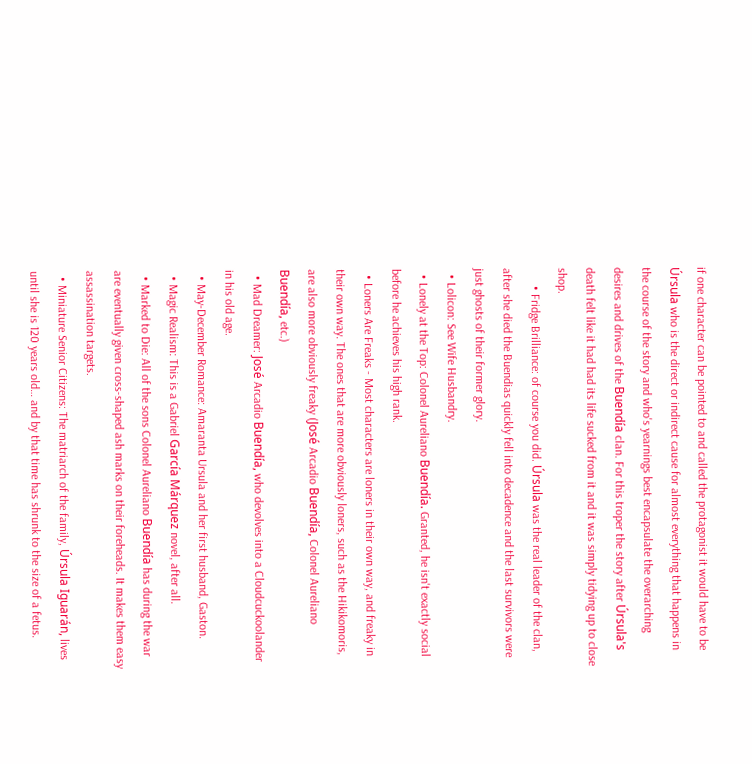if one character can be pointed to and called the protagonist it would have to be Úrsula who is the direct or indirect cause for almost everything that happens in the course of the story and who's yearnings best encapsulate the overarching desires and drives of the Buendía clan. For this troper the story after Úrsula's death felt like it had had its life sucked from it and it was simply tidying up to close shop.
      • Fridge Brilliance: of course you did. Úrsula was the real leader of the clan, after she died the Buendias quickly fell into decadence and the last survivors were just ghosts of their former glory.
  • Lolicon: See Wife Husbandry.
  • Lonely at the Top: Colonel Aureliano Buendía. Granted, he isn't exactly social before he achieves his high rank.
  • Loners Are Freaks - Most characters are loners in their own way, and freaky in their own way. The ones that are more obviously loners, such as the Hikikomoris, are also more obviously freaky (José Arcadio Buendía, Colonel Aureliano Buendía, etc.)
  • Mad Dreamer: José Arcadio Buendía, who devolves into a Cloudcuckoolander in his old age.
  • May-December Romance: Amaranta Ursula and her first husband, Gaston.
  • Magic Realism: This is a Gabriel García Márquez novel, after all.
  • Marked to Die: All of the sons Colonel Aureliano Buendía has during the war are eventually given cross-shaped ash marks on their foreheads. It makes them easy assassination targets.
  • Miniature Senior Citizens: The matriarch of the family, Úrsula Iguarán, lives until she is 120 years old… and by that time has shrunk to the size of a fetus.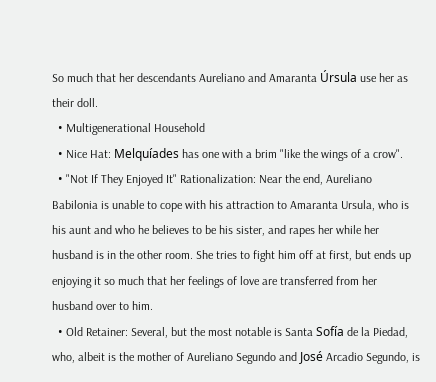So much that her descendants Aureliano and Amaranta Úrsula use her as their doll.
  • Multigenerational Household
  • Nice Hat: Melquíades has one with a brim "like the wings of a crow".
  • "Not If They Enjoyed It" Rationalization: Near the end, Aureliano Babilonia is unable to cope with his attraction to Amaranta Ursula, who is his aunt and who he believes to be his sister, and rapes her while her husband is in the other room. She tries to fight him off at first, but ends up enjoying it so much that her feelings of love are transferred from her husband over to him.
  • Old Retainer: Several, but the most notable is Santa Sofía de la Piedad, who, albeit is the mother of Aureliano Segundo and José Arcadio Segundo, is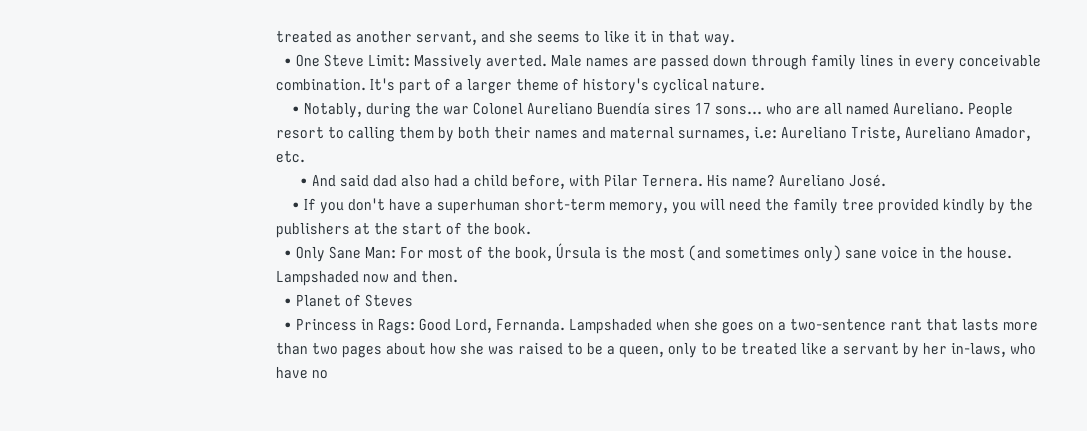treated as another servant, and she seems to like it in that way.
  • One Steve Limit: Massively averted. Male names are passed down through family lines in every conceivable combination. It's part of a larger theme of history's cyclical nature.
    • Notably, during the war Colonel Aureliano Buendía sires 17 sons… who are all named Aureliano. People resort to calling them by both their names and maternal surnames, i.e: Aureliano Triste, Aureliano Amador, etc.
      • And said dad also had a child before, with Pilar Ternera. His name? Aureliano José.
    • If you don't have a superhuman short-term memory, you will need the family tree provided kindly by the publishers at the start of the book.
  • Only Sane Man: For most of the book, Úrsula is the most (and sometimes only) sane voice in the house. Lampshaded now and then.
  • Planet of Steves
  • Princess in Rags: Good Lord, Fernanda. Lampshaded when she goes on a two-sentence rant that lasts more than two pages about how she was raised to be a queen, only to be treated like a servant by her in-laws, who have no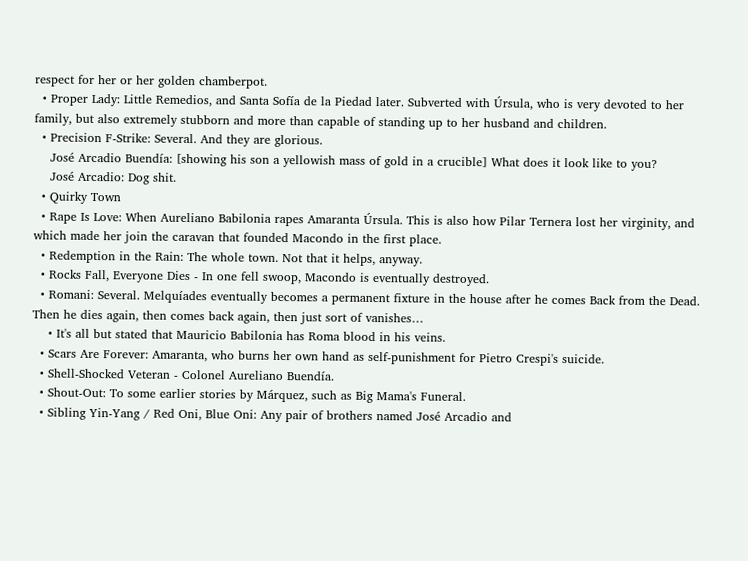respect for her or her golden chamberpot.
  • Proper Lady: Little Remedios, and Santa Sofía de la Piedad later. Subverted with Úrsula, who is very devoted to her family, but also extremely stubborn and more than capable of standing up to her husband and children.
  • Precision F-Strike: Several. And they are glorious.
    José Arcadio Buendía: [showing his son a yellowish mass of gold in a crucible] What does it look like to you?
    José Arcadio: Dog shit.
  • Quirky Town
  • Rape Is Love: When Aureliano Babilonia rapes Amaranta Úrsula. This is also how Pilar Ternera lost her virginity, and which made her join the caravan that founded Macondo in the first place.
  • Redemption in the Rain: The whole town. Not that it helps, anyway.
  • Rocks Fall, Everyone Dies - In one fell swoop, Macondo is eventually destroyed.
  • Romani: Several. Melquíades eventually becomes a permanent fixture in the house after he comes Back from the Dead. Then he dies again, then comes back again, then just sort of vanishes…
    • It's all but stated that Mauricio Babilonia has Roma blood in his veins.
  • Scars Are Forever: Amaranta, who burns her own hand as self-punishment for Pietro Crespi's suicide.
  • Shell-Shocked Veteran - Colonel Aureliano Buendía.
  • Shout-Out: To some earlier stories by Márquez, such as Big Mama's Funeral.
  • Sibling Yin-Yang / Red Oni, Blue Oni: Any pair of brothers named José Arcadio and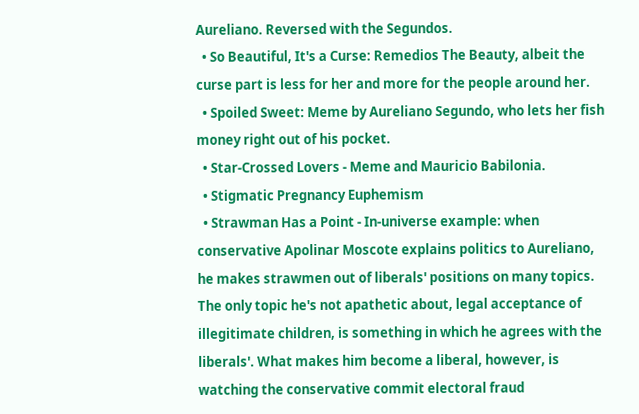Aureliano. Reversed with the Segundos.
  • So Beautiful, It's a Curse: Remedios The Beauty, albeit the curse part is less for her and more for the people around her.
  • Spoiled Sweet: Meme by Aureliano Segundo, who lets her fish money right out of his pocket.
  • Star-Crossed Lovers - Meme and Mauricio Babilonia.
  • Stigmatic Pregnancy Euphemism
  • Strawman Has a Point - In-universe example: when conservative Apolinar Moscote explains politics to Aureliano, he makes strawmen out of liberals' positions on many topics. The only topic he's not apathetic about, legal acceptance of illegitimate children, is something in which he agrees with the liberals'. What makes him become a liberal, however, is watching the conservative commit electoral fraud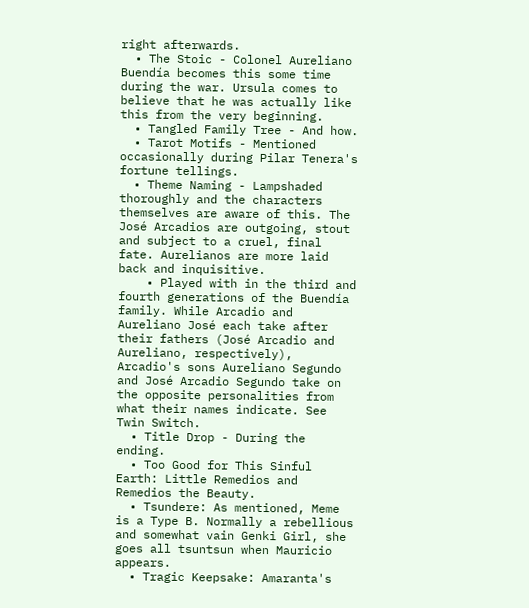right afterwards.
  • The Stoic - Colonel Aureliano Buendía becomes this some time during the war. Ursula comes to believe that he was actually like this from the very beginning.
  • Tangled Family Tree - And how.
  • Tarot Motifs - Mentioned occasionally during Pilar Tenera's fortune tellings.
  • Theme Naming - Lampshaded thoroughly and the characters themselves are aware of this. The José Arcadios are outgoing, stout and subject to a cruel, final fate. Aurelianos are more laid back and inquisitive.
    • Played with in the third and fourth generations of the Buendía family. While Arcadio and Aureliano José each take after their fathers (José Arcadio and Aureliano, respectively), Arcadio's sons Aureliano Segundo and José Arcadio Segundo take on the opposite personalities from what their names indicate. See Twin Switch.
  • Title Drop - During the ending.
  • Too Good for This Sinful Earth: Little Remedios and Remedios the Beauty.
  • Tsundere: As mentioned, Meme is a Type B. Normally a rebellious and somewhat vain Genki Girl, she goes all tsuntsun when Mauricio appears.
  • Tragic Keepsake: Amaranta's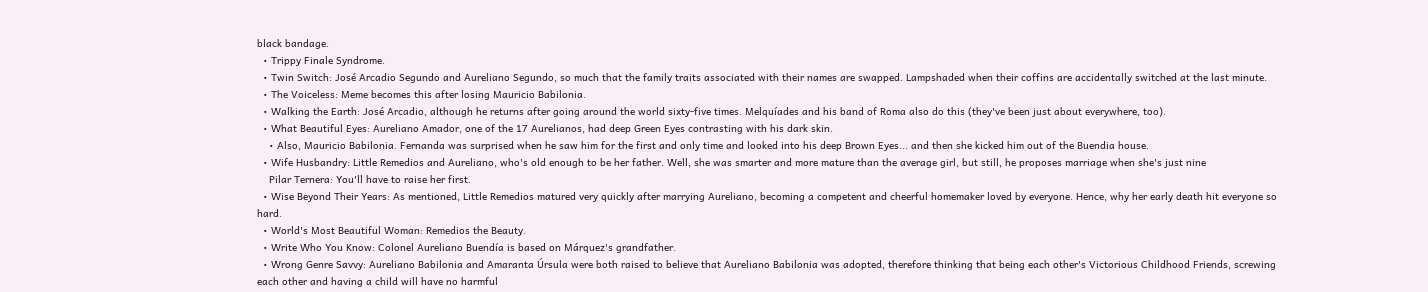black bandage.
  • Trippy Finale Syndrome.
  • Twin Switch: José Arcadio Segundo and Aureliano Segundo, so much that the family traits associated with their names are swapped. Lampshaded when their coffins are accidentally switched at the last minute.
  • The Voiceless: Meme becomes this after losing Mauricio Babilonia.
  • Walking the Earth: José Arcadio, although he returns after going around the world sixty-five times. Melquíades and his band of Roma also do this (they've been just about everywhere, too).
  • What Beautiful Eyes: Aureliano Amador, one of the 17 Aurelianos, had deep Green Eyes contrasting with his dark skin.
    • Also, Mauricio Babilonia. Fernanda was surprised when he saw him for the first and only time and looked into his deep Brown Eyes... and then she kicked him out of the Buendia house.
  • Wife Husbandry: Little Remedios and Aureliano, who's old enough to be her father. Well, she was smarter and more mature than the average girl, but still, he proposes marriage when she's just nine
    Pilar Ternera: You'll have to raise her first.
  • Wise Beyond Their Years: As mentioned, Little Remedios matured very quickly after marrying Aureliano, becoming a competent and cheerful homemaker loved by everyone. Hence, why her early death hit everyone so hard.
  • World's Most Beautiful Woman: Remedios the Beauty.
  • Write Who You Know: Colonel Aureliano Buendía is based on Márquez's grandfather.
  • Wrong Genre Savvy: Aureliano Babilonia and Amaranta Úrsula were both raised to believe that Aureliano Babilonia was adopted, therefore thinking that being each other's Victorious Childhood Friends, screwing each other and having a child will have no harmful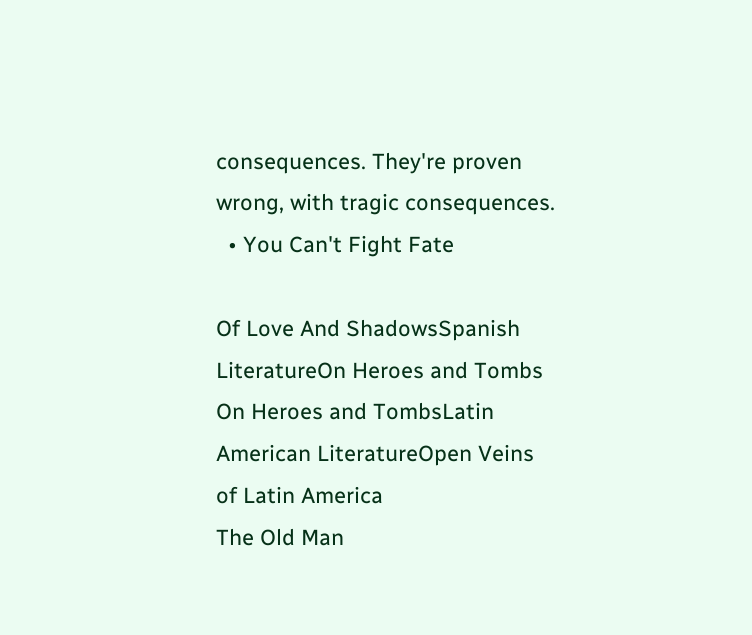consequences. They're proven wrong, with tragic consequences.
  • You Can't Fight Fate

Of Love And ShadowsSpanish LiteratureOn Heroes and Tombs
On Heroes and TombsLatin American LiteratureOpen Veins of Latin America
The Old Man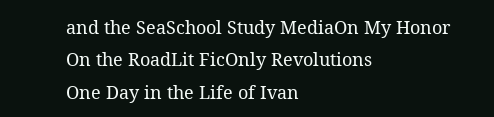and the SeaSchool Study MediaOn My Honor
On the RoadLit FicOnly Revolutions
One Day in the Life of Ivan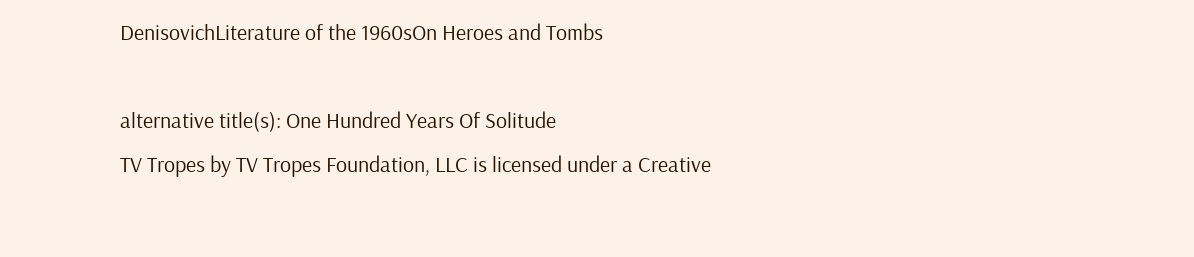DenisovichLiterature of the 1960sOn Heroes and Tombs

alternative title(s): One Hundred Years Of Solitude
TV Tropes by TV Tropes Foundation, LLC is licensed under a Creative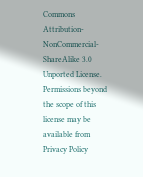Commons Attribution-NonCommercial-ShareAlike 3.0 Unported License.
Permissions beyond the scope of this license may be available from
Privacy Policy